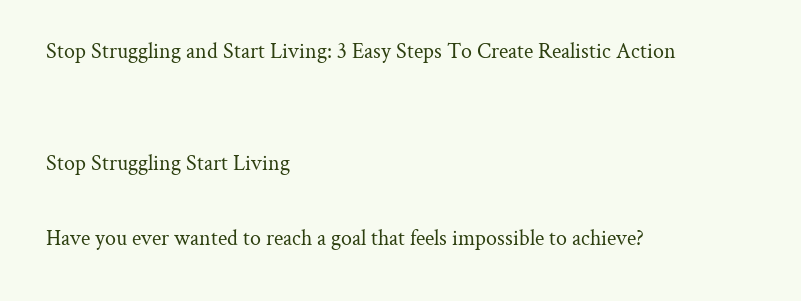Stop Struggling and Start Living: 3 Easy Steps To Create Realistic Action


Stop Struggling Start Living

Have you ever wanted to reach a goal that feels impossible to achieve?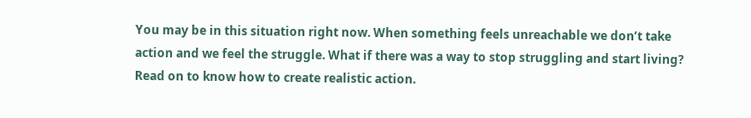You may be in this situation right now. When something feels unreachable we don’t take action and we feel the struggle. What if there was a way to stop struggling and start living? Read on to know how to create realistic action.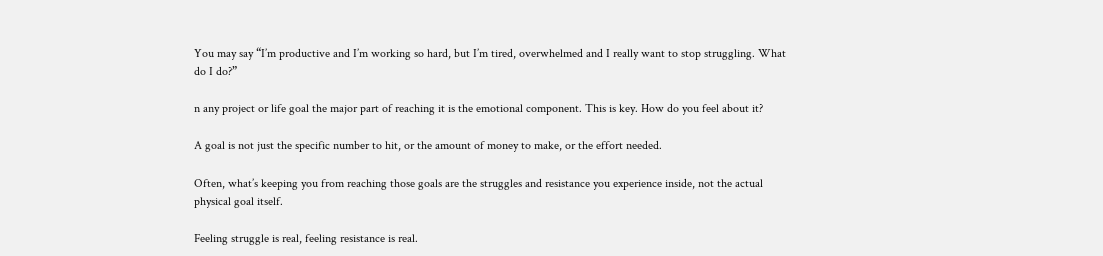You may say “I’m productive and I’m working so hard, but I’m tired, overwhelmed and I really want to stop struggling. What do I do?”

n any project or life goal the major part of reaching it is the emotional component. This is key. How do you feel about it?

A goal is not just the specific number to hit, or the amount of money to make, or the effort needed.

Often, what’s keeping you from reaching those goals are the struggles and resistance you experience inside, not the actual physical goal itself.

Feeling struggle is real, feeling resistance is real.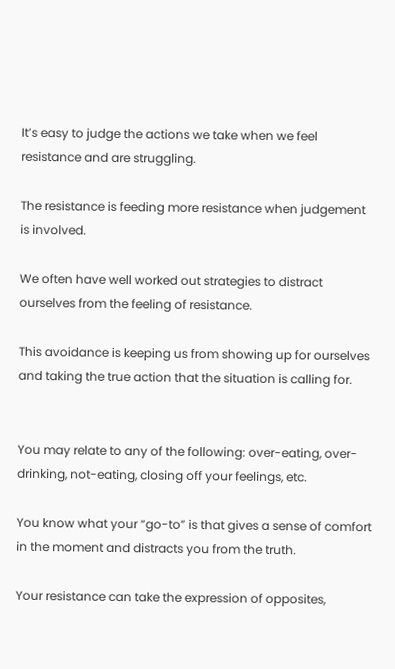It’s easy to judge the actions we take when we feel resistance and are struggling.

The resistance is feeding more resistance when judgement is involved.

We often have well worked out strategies to distract ourselves from the feeling of resistance.

This avoidance is keeping us from showing up for ourselves and taking the true action that the situation is calling for.


You may relate to any of the following: over-eating, over-drinking, not-eating, closing off your feelings, etc.

You know what your “go-to” is that gives a sense of comfort in the moment and distracts you from the truth.

Your resistance can take the expression of opposites,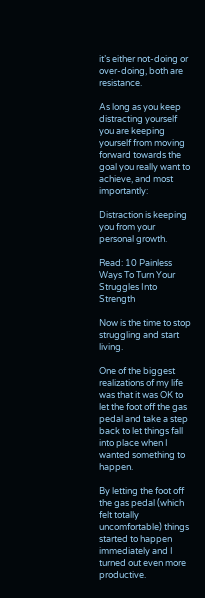it’s either not-doing or over-doing, both are resistance.

As long as you keep distracting yourself you are keeping yourself from moving forward towards the goal you really want to achieve, and most importantly:

Distraction is keeping you from your personal growth.

Read: 10 Painless Ways To Turn Your Struggles Into Strength

Now is the time to stop struggling and start living.

One of the biggest realizations of my life was that it was OK to let the foot off the gas pedal and take a step back to let things fall into place when I wanted something to happen.

By letting the foot off the gas pedal (which felt totally uncomfortable) things started to happen immediately and I turned out even more productive.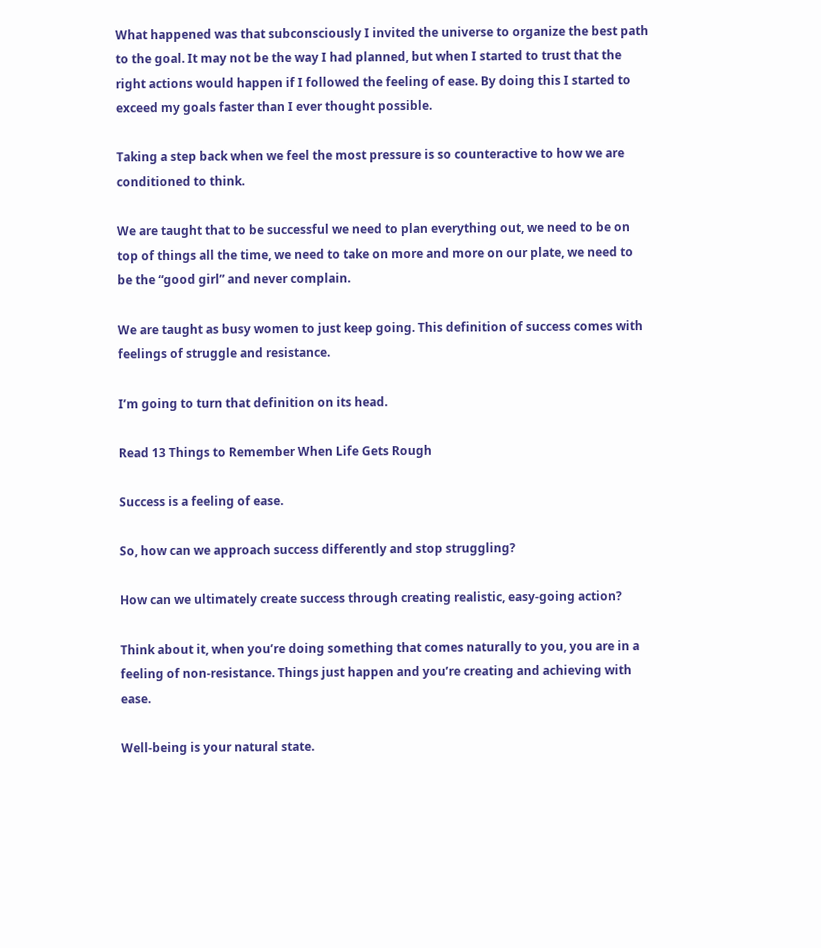What happened was that subconsciously I invited the universe to organize the best path to the goal. It may not be the way I had planned, but when I started to trust that the right actions would happen if I followed the feeling of ease. By doing this I started to exceed my goals faster than I ever thought possible.

Taking a step back when we feel the most pressure is so counteractive to how we are conditioned to think.

We are taught that to be successful we need to plan everything out, we need to be on top of things all the time, we need to take on more and more on our plate, we need to be the “good girl” and never complain.

We are taught as busy women to just keep going. This definition of success comes with feelings of struggle and resistance.

I’m going to turn that definition on its head.

Read 13 Things to Remember When Life Gets Rough

Success is a feeling of ease.

So, how can we approach success differently and stop struggling?

How can we ultimately create success through creating realistic, easy-going action?

Think about it, when you’re doing something that comes naturally to you, you are in a feeling of non-resistance. Things just happen and you’re creating and achieving with ease.

Well-being is your natural state.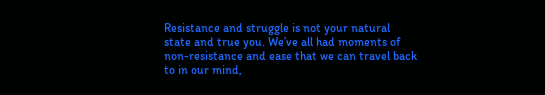Resistance and struggle is not your natural state and true you. We’ve all had moments of non-resistance and ease that we can travel back to in our mind,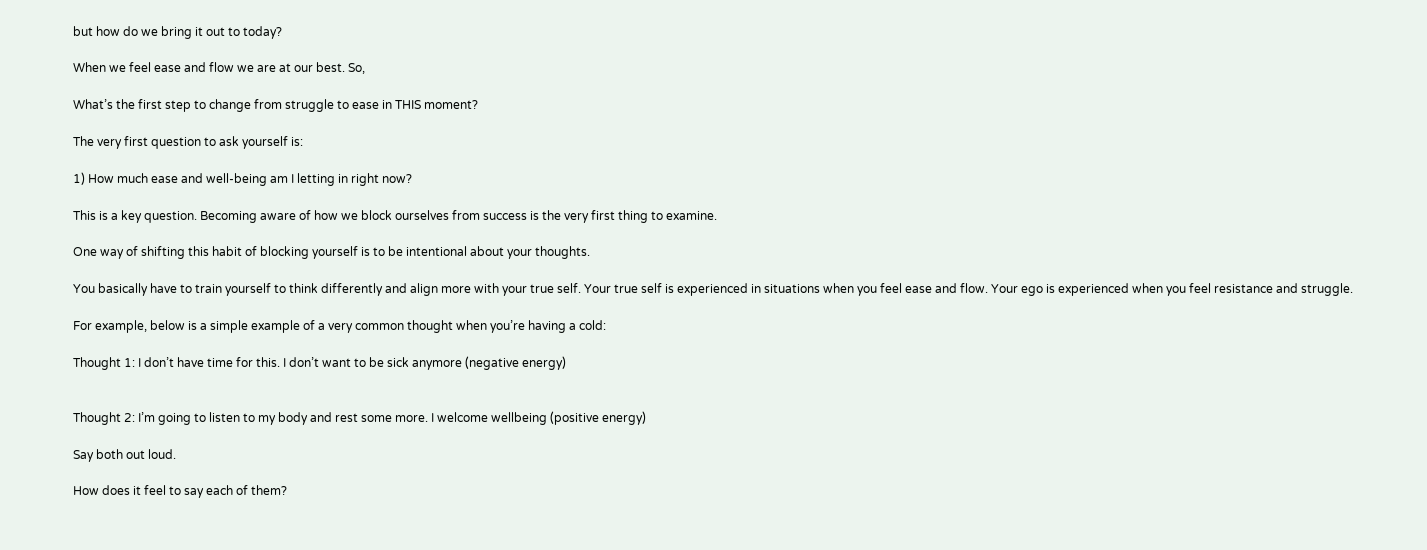but how do we bring it out to today?

When we feel ease and flow we are at our best. So,

What’s the first step to change from struggle to ease in THIS moment?

The very first question to ask yourself is:

1) How much ease and well-being am I letting in right now?

This is a key question. Becoming aware of how we block ourselves from success is the very first thing to examine.

One way of shifting this habit of blocking yourself is to be intentional about your thoughts.

You basically have to train yourself to think differently and align more with your true self. Your true self is experienced in situations when you feel ease and flow. Your ego is experienced when you feel resistance and struggle.

For example, below is a simple example of a very common thought when you’re having a cold:

Thought 1: I don’t have time for this. I don’t want to be sick anymore (negative energy)


Thought 2: I’m going to listen to my body and rest some more. I welcome wellbeing (positive energy)

Say both out loud.

How does it feel to say each of them?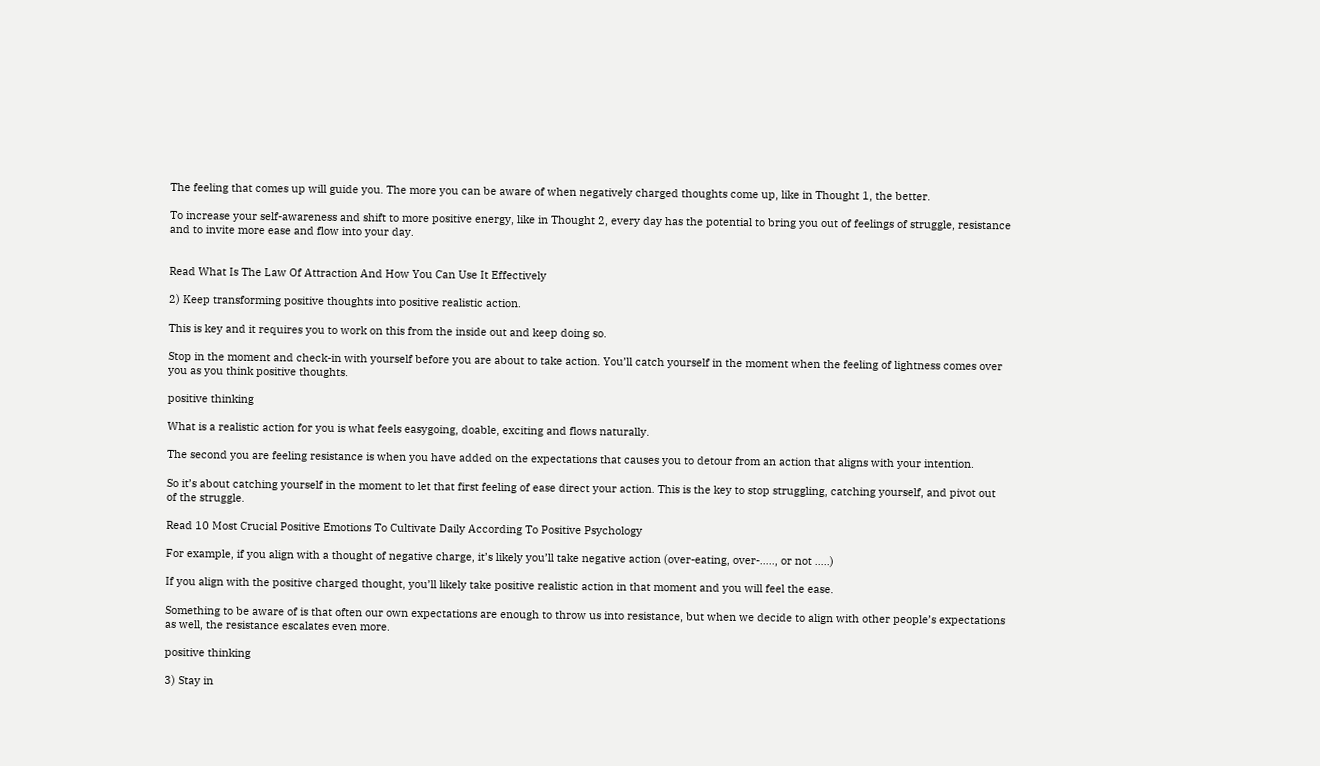The feeling that comes up will guide you. The more you can be aware of when negatively charged thoughts come up, like in Thought 1, the better.

To increase your self-awareness and shift to more positive energy, like in Thought 2, every day has the potential to bring you out of feelings of struggle, resistance and to invite more ease and flow into your day.


Read What Is The Law Of Attraction And How You Can Use It Effectively

2) Keep transforming positive thoughts into positive realistic action.

This is key and it requires you to work on this from the inside out and keep doing so.

Stop in the moment and check-in with yourself before you are about to take action. You’ll catch yourself in the moment when the feeling of lightness comes over you as you think positive thoughts.

positive thinking

What is a realistic action for you is what feels easygoing, doable, exciting and flows naturally.

The second you are feeling resistance is when you have added on the expectations that causes you to detour from an action that aligns with your intention.

So it’s about catching yourself in the moment to let that first feeling of ease direct your action. This is the key to stop struggling, catching yourself, and pivot out of the struggle.

Read 10 Most Crucial Positive Emotions To Cultivate Daily According To Positive Psychology

For example, if you align with a thought of negative charge, it’s likely you’ll take negative action (over-eating, over-….., or not …..)

If you align with the positive charged thought, you’ll likely take positive realistic action in that moment and you will feel the ease.

Something to be aware of is that often our own expectations are enough to throw us into resistance, but when we decide to align with other people’s expectations as well, the resistance escalates even more.

positive thinking

3) Stay in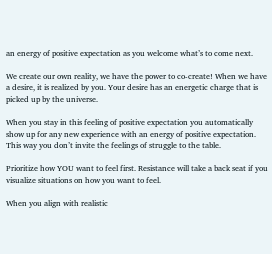an energy of positive expectation as you welcome what’s to come next.

We create our own reality, we have the power to co-create! When we have a desire, it is realized by you. Your desire has an energetic charge that is picked up by the universe.

When you stay in this feeling of positive expectation you automatically show up for any new experience with an energy of positive expectation. This way you don’t invite the feelings of struggle to the table.

Prioritize how YOU want to feel first. Resistance will take a back seat if you visualize situations on how you want to feel.

When you align with realistic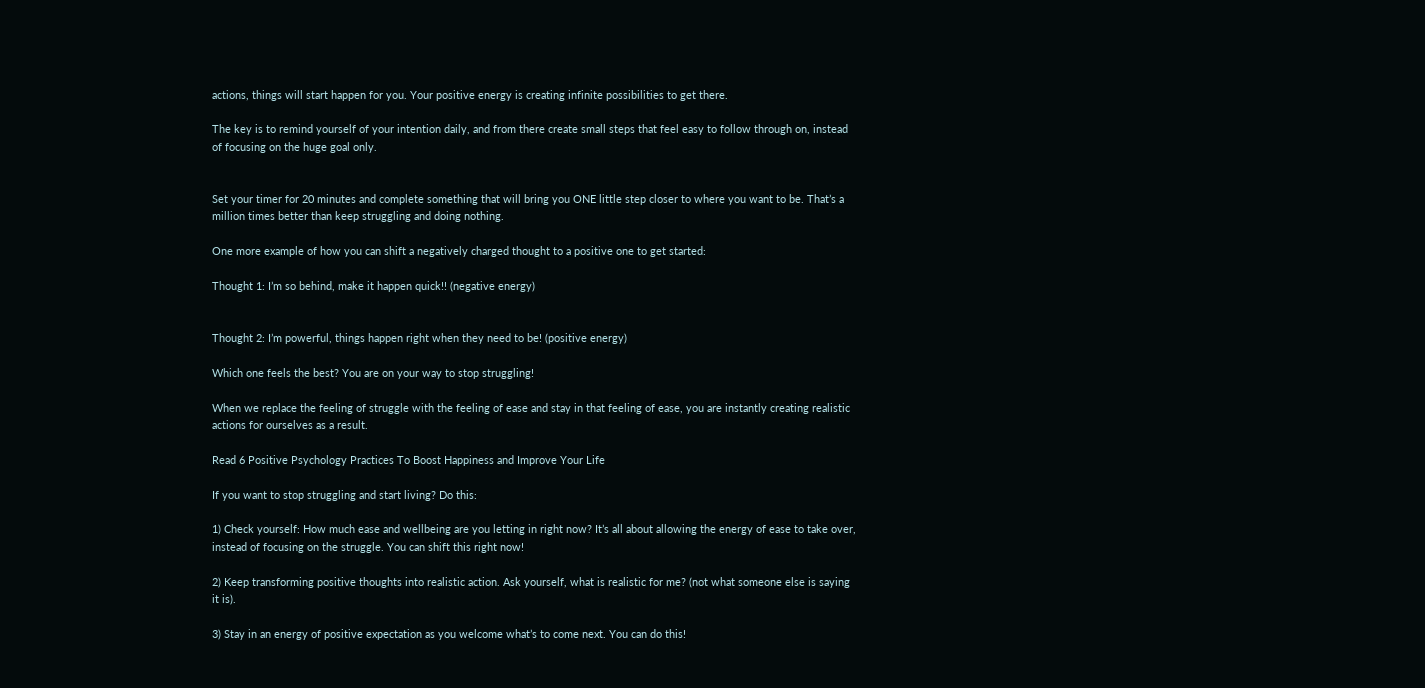actions, things will start happen for you. Your positive energy is creating infinite possibilities to get there.

The key is to remind yourself of your intention daily, and from there create small steps that feel easy to follow through on, instead of focusing on the huge goal only.


Set your timer for 20 minutes and complete something that will bring you ONE little step closer to where you want to be. That’s a million times better than keep struggling and doing nothing.

One more example of how you can shift a negatively charged thought to a positive one to get started:

Thought 1: I’m so behind, make it happen quick!! (negative energy)


Thought 2: I’m powerful, things happen right when they need to be! (positive energy)

Which one feels the best? You are on your way to stop struggling!

When we replace the feeling of struggle with the feeling of ease and stay in that feeling of ease, you are instantly creating realistic actions for ourselves as a result.

Read 6 Positive Psychology Practices To Boost Happiness and Improve Your Life

If you want to stop struggling and start living? Do this:

1) Check yourself: How much ease and wellbeing are you letting in right now? It’s all about allowing the energy of ease to take over, instead of focusing on the struggle. You can shift this right now!

2) Keep transforming positive thoughts into realistic action. Ask yourself, what is realistic for me? (not what someone else is saying it is).

3) Stay in an energy of positive expectation as you welcome what’s to come next. You can do this!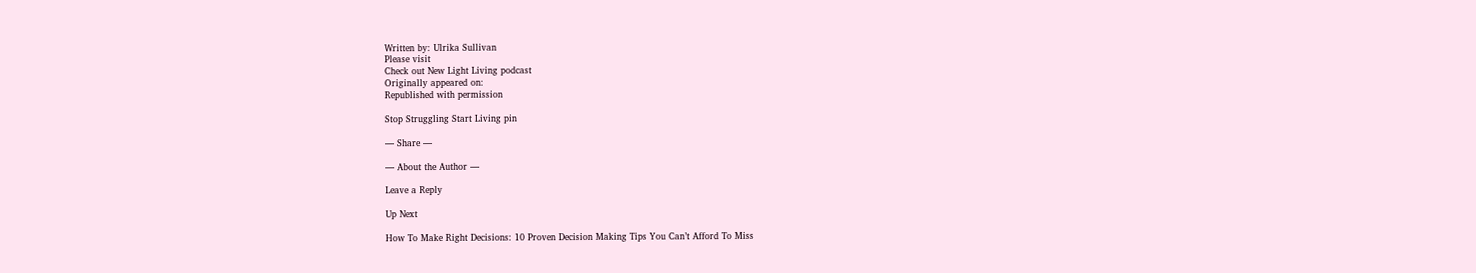Written by: Ulrika Sullivan
Please visit
Check out New Light Living podcast
Originally appeared on:
Republished with permission

Stop Struggling Start Living pin

— Share —

— About the Author —

Leave a Reply

Up Next

How To Make Right Decisions: 10 Proven Decision Making Tips You Can’t Afford To Miss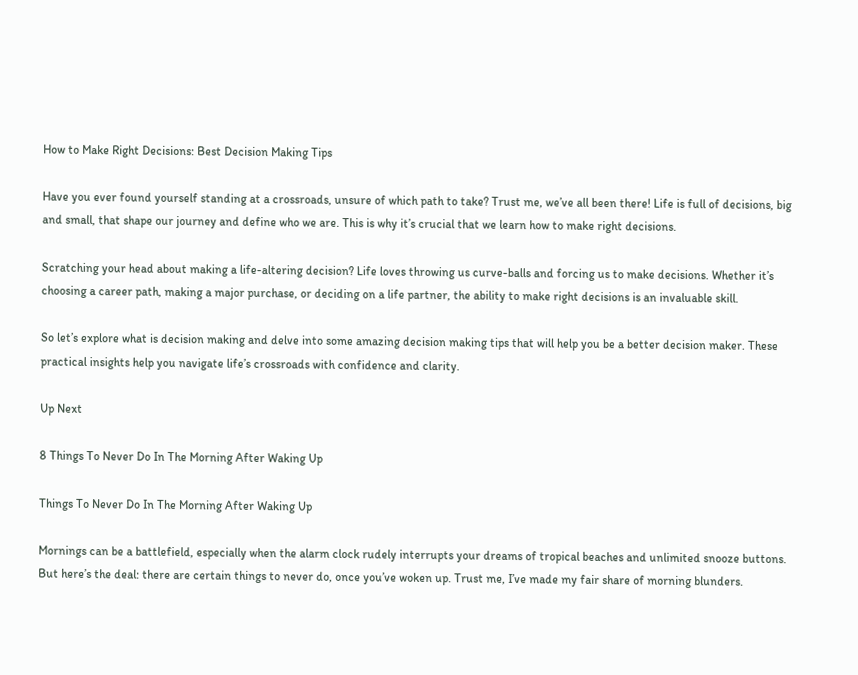How to Make Right Decisions: Best Decision Making Tips

Have you ever found yourself standing at a crossroads, unsure of which path to take? Trust me, we’ve all been there! Life is full of decisions, big and small, that shape our journey and define who we are. This is why it’s crucial that we learn how to make right decisions.

Scratching your head about making a life-altering decision? Life loves throwing us curve-balls and forcing us to make decisions. Whether it’s choosing a career path, making a major purchase, or deciding on a life partner, the ability to make right decisions is an invaluable skill.

So let’s explore what is decision making and delve into some amazing decision making tips that will help you be a better decision maker. These practical insights help you navigate life’s crossroads with confidence and clarity.

Up Next

8 Things To Never Do In The Morning After Waking Up

Things To Never Do In The Morning After Waking Up

Mornings can be a battlefield, especially when the alarm clock rudely interrupts your dreams of tropical beaches and unlimited snooze buttons. But here’s the deal: there are certain things to never do, once you’ve woken up. Trust me, I’ve made my fair share of morning blunders.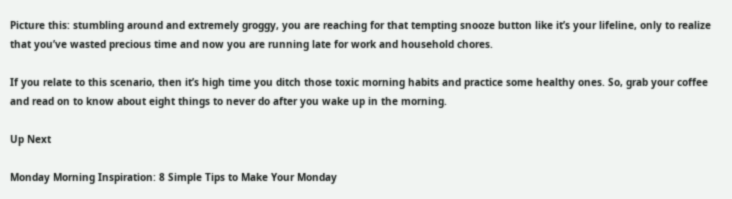Picture this: stumbling around and extremely groggy, you are reaching for that tempting snooze button like it’s your lifeline, only to realize that you’ve wasted precious time and now you are running late for work and household chores.

If you relate to this scenario, then it’s high time you ditch those toxic morning habits and practice some healthy ones. So, grab your coffee and read on to know about eight things to never do after you wake up in the morning.

Up Next

Monday Morning Inspiration: 8 Simple Tips to Make Your Monday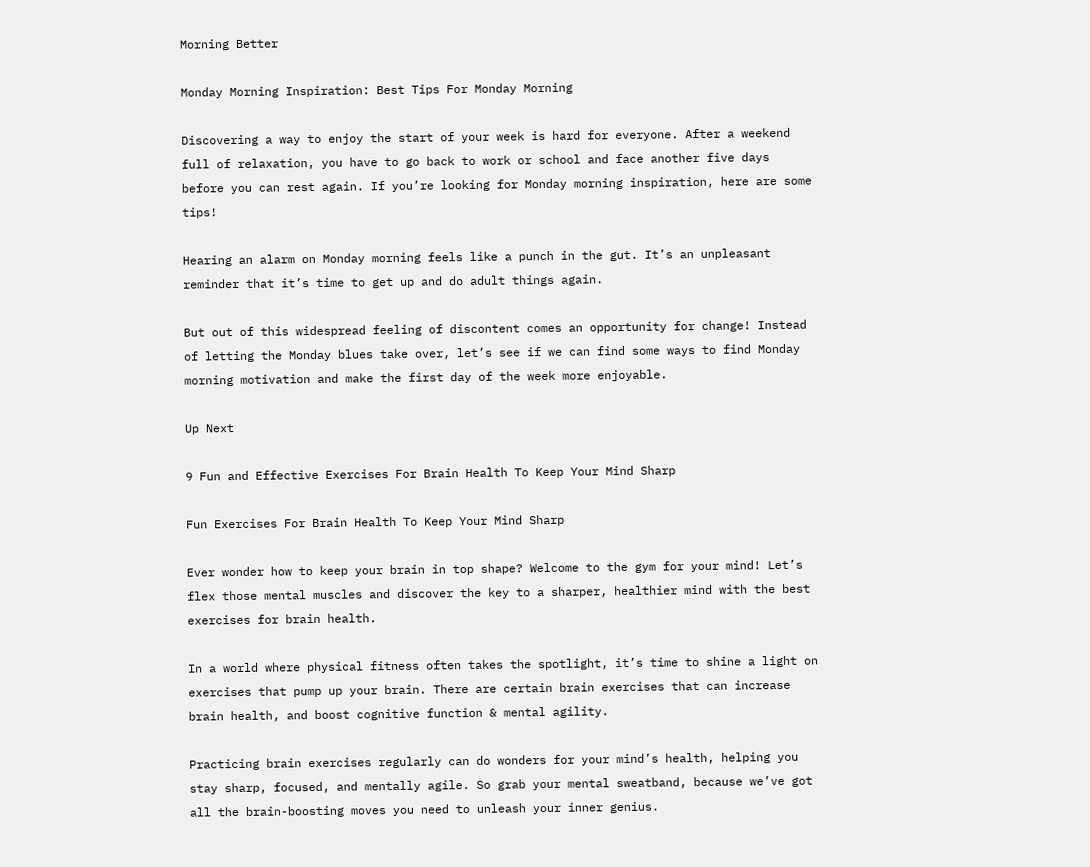Morning Better

Monday Morning Inspiration: Best Tips For Monday Morning

Discovering a way to enjoy the start of your week is hard for everyone. After a weekend full of relaxation, you have to go back to work or school and face another five days before you can rest again. If you’re looking for Monday morning inspiration, here are some tips!

Hearing an alarm on Monday morning feels like a punch in the gut. It’s an unpleasant reminder that it’s time to get up and do adult things again.

But out of this widespread feeling of discontent comes an opportunity for change! Instead of letting the Monday blues take over, let’s see if we can find some ways to find Monday morning motivation and make the first day of the week more enjoyable.

Up Next

9 Fun and Effective Exercises For Brain Health To Keep Your Mind Sharp

Fun Exercises For Brain Health To Keep Your Mind Sharp

Ever wonder how to keep your brain in top shape? Welcome to the gym for your mind! Let’s flex those mental muscles and discover the key to a sharper, healthier mind with the best exercises for brain health.

In a world where physical fitness often takes the spotlight, it’s time to shine a light on exercises that pump up your brain. There are certain brain exercises that can increase brain health, and boost cognitive function & mental agility.

Practicing brain exercises regularly can do wonders for your mind’s health, helping you stay sharp, focused, and mentally agile. So grab your mental sweatband, because we’ve got all the brain-boosting moves you need to unleash your inner genius.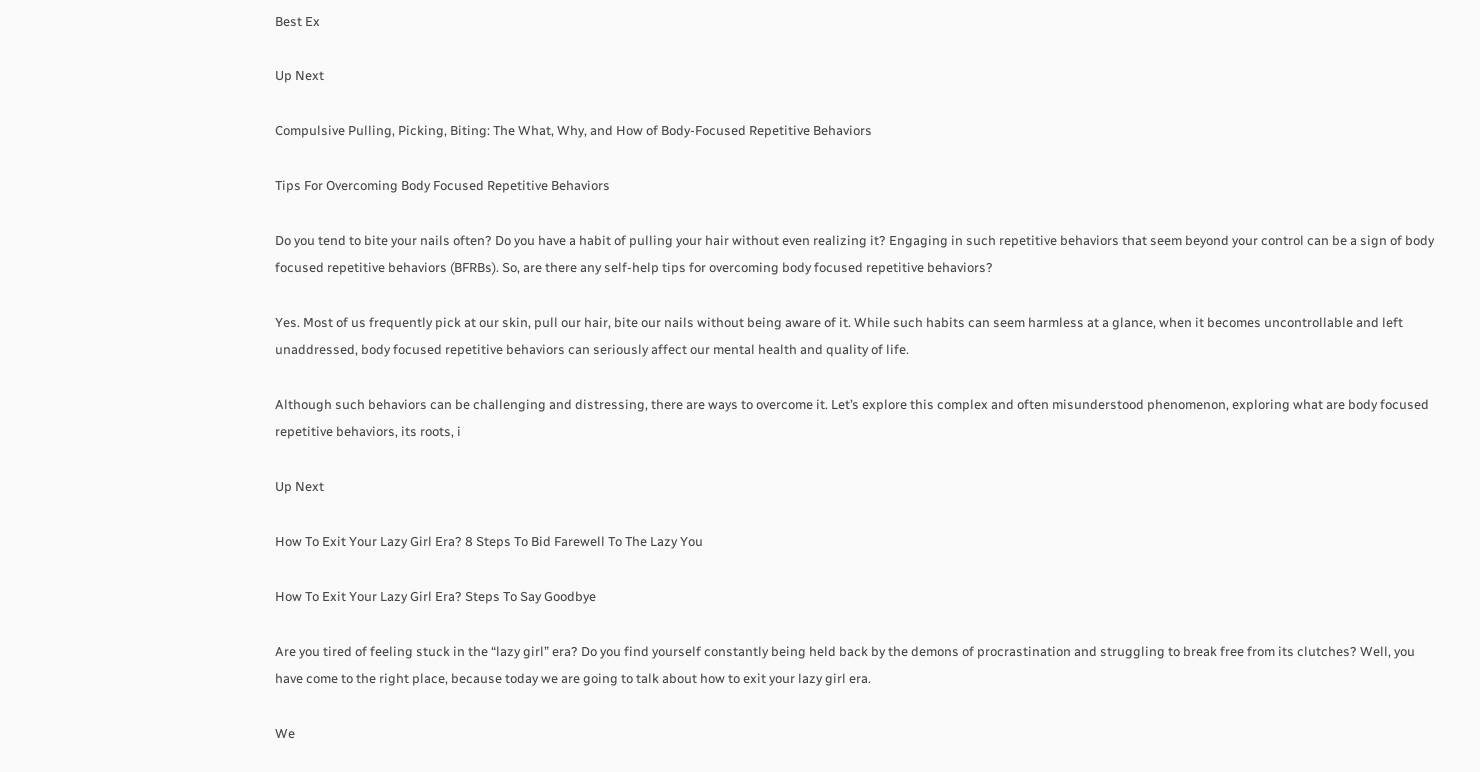Best Ex

Up Next

Compulsive Pulling, Picking, Biting: The What, Why, and How of Body-Focused Repetitive Behaviors

Tips For Overcoming Body Focused Repetitive Behaviors

Do you tend to bite your nails often? Do you have a habit of pulling your hair without even realizing it? Engaging in such repetitive behaviors that seem beyond your control can be a sign of body focused repetitive behaviors (BFRBs). So, are there any self-help tips for overcoming body focused repetitive behaviors?

Yes. Most of us frequently pick at our skin, pull our hair, bite our nails without being aware of it. While such habits can seem harmless at a glance, when it becomes uncontrollable and left unaddressed, body focused repetitive behaviors can seriously affect our mental health and quality of life.

Although such behaviors can be challenging and distressing, there are ways to overcome it. Let’s explore this complex and often misunderstood phenomenon, exploring what are body focused repetitive behaviors, its roots, i

Up Next

How To Exit Your Lazy Girl Era? 8 Steps To Bid Farewell To The Lazy You

How To Exit Your Lazy Girl Era? Steps To Say Goodbye

Are you tired of feeling stuck in the “lazy girl” era? Do you find yourself constantly being held back by the demons of procrastination and struggling to break free from its clutches? Well, you have come to the right place, because today we are going to talk about how to exit your lazy girl era.

We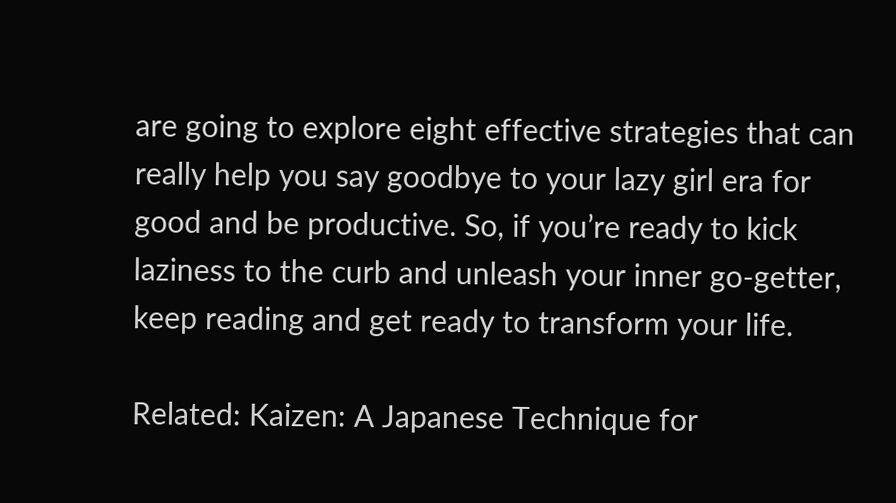are going to explore eight effective strategies that can really help you say goodbye to your lazy girl era for good and be productive. So, if you’re ready to kick laziness to the curb and unleash your inner go-getter, keep reading and get ready to transform your life.

Related: Kaizen: A Japanese Technique for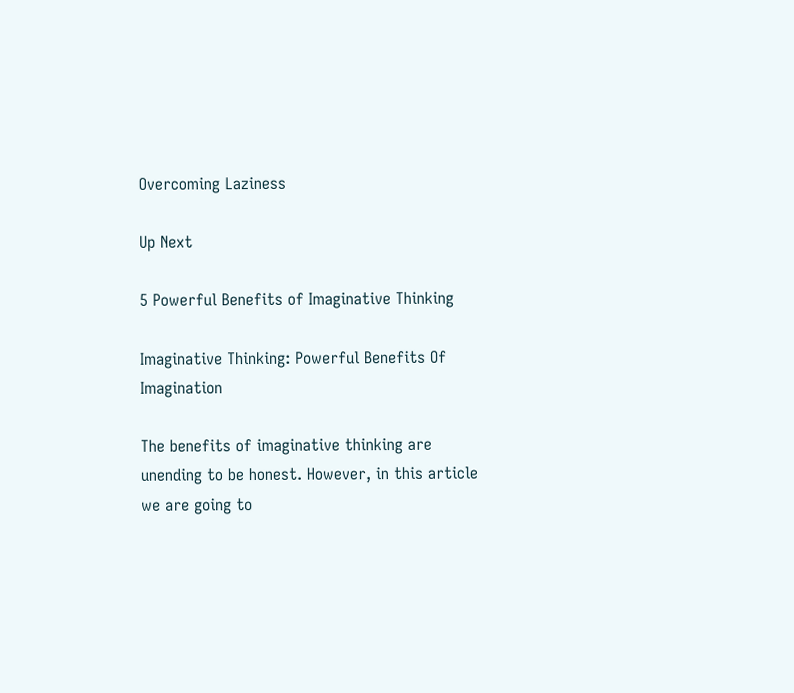Overcoming Laziness

Up Next

5 Powerful Benefits of Imaginative Thinking

Imaginative Thinking: Powerful Benefits Of Imagination

The benefits of imaginative thinking are unending to be honest. However, in this article we are going to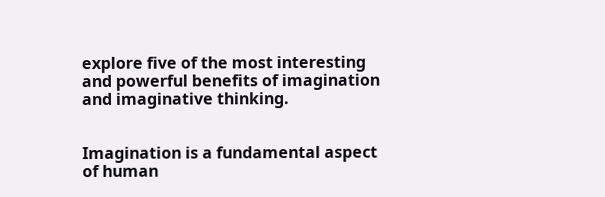explore five of the most interesting and powerful benefits of imagination and imaginative thinking.


Imagination is a fundamental aspect of human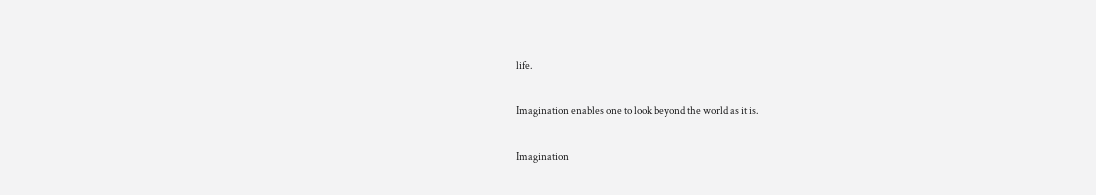life.

Imagination enables one to look beyond the world as it is.

Imagination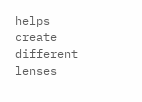helps create different lenses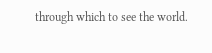through which to see the world.